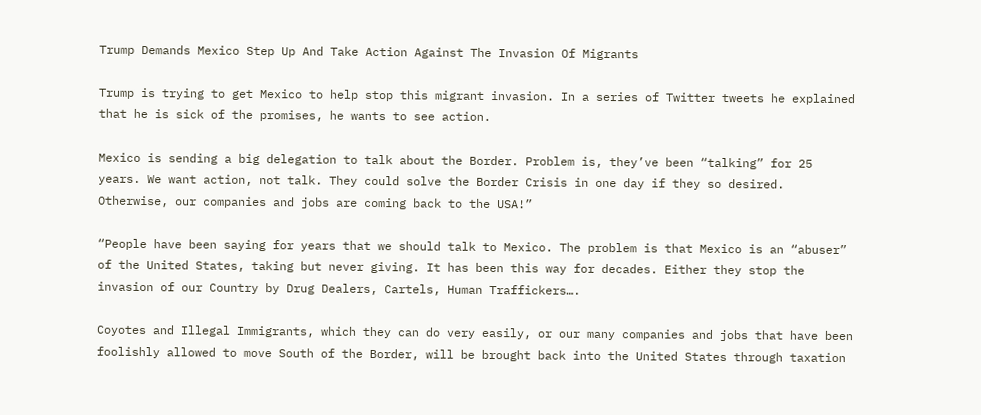Trump Demands Mexico Step Up And Take Action Against The Invasion Of Migrants

Trump is trying to get Mexico to help stop this migrant invasion. In a series of Twitter tweets he explained that he is sick of the promises, he wants to see action.

Mexico is sending a big delegation to talk about the Border. Problem is, they’ve been “talking” for 25 years. We want action, not talk. They could solve the Border Crisis in one day if they so desired. Otherwise, our companies and jobs are coming back to the USA!”

“People have been saying for years that we should talk to Mexico. The problem is that Mexico is an “abuser” of the United States, taking but never giving. It has been this way for decades. Either they stop the invasion of our Country by Drug Dealers, Cartels, Human Traffickers….

Coyotes and Illegal Immigrants, which they can do very easily, or our many companies and jobs that have been foolishly allowed to move South of the Border, will be brought back into the United States through taxation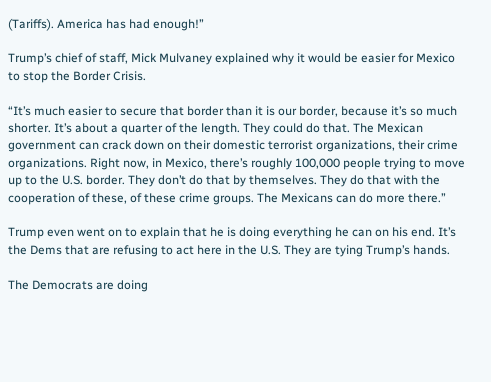(Tariffs). America has had enough!”

Trump’s chief of staff, Mick Mulvaney explained why it would be easier for Mexico to stop the Border Crisis.

“It’s much easier to secure that border than it is our border, because it’s so much shorter. It’s about a quarter of the length. They could do that. The Mexican government can crack down on their domestic terrorist organizations, their crime organizations. Right now, in Mexico, there’s roughly 100,000 people trying to move up to the U.S. border. They don’t do that by themselves. They do that with the cooperation of these, of these crime groups. The Mexicans can do more there.”

Trump even went on to explain that he is doing everything he can on his end. It’s the Dems that are refusing to act here in the U.S. They are tying Trump’s hands.

The Democrats are doing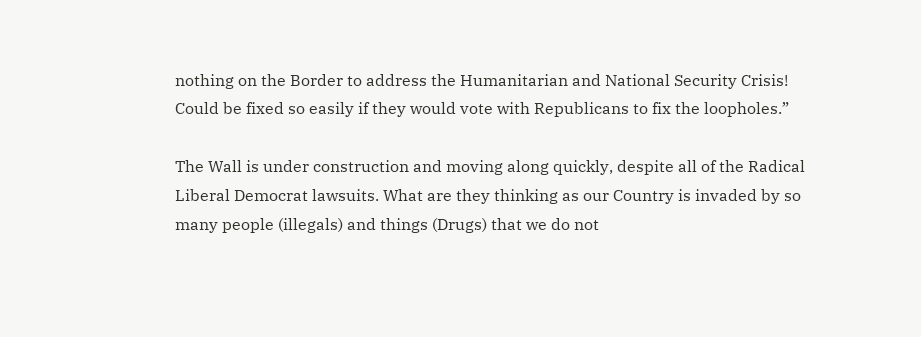nothing on the Border to address the Humanitarian and National Security Crisis! Could be fixed so easily if they would vote with Republicans to fix the loopholes.”

The Wall is under construction and moving along quickly, despite all of the Radical Liberal Democrat lawsuits. What are they thinking as our Country is invaded by so many people (illegals) and things (Drugs) that we do not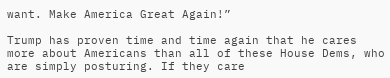want. Make America Great Again!”

Trump has proven time and time again that he cares more about Americans than all of these House Dems, who are simply posturing. If they care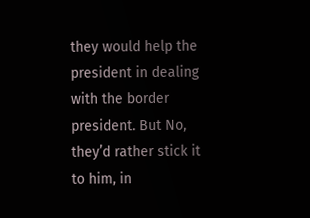they would help the president in dealing with the border president. But No, they’d rather stick it to him, in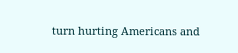turn hurting Americans and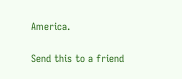America.

Send this to a friend